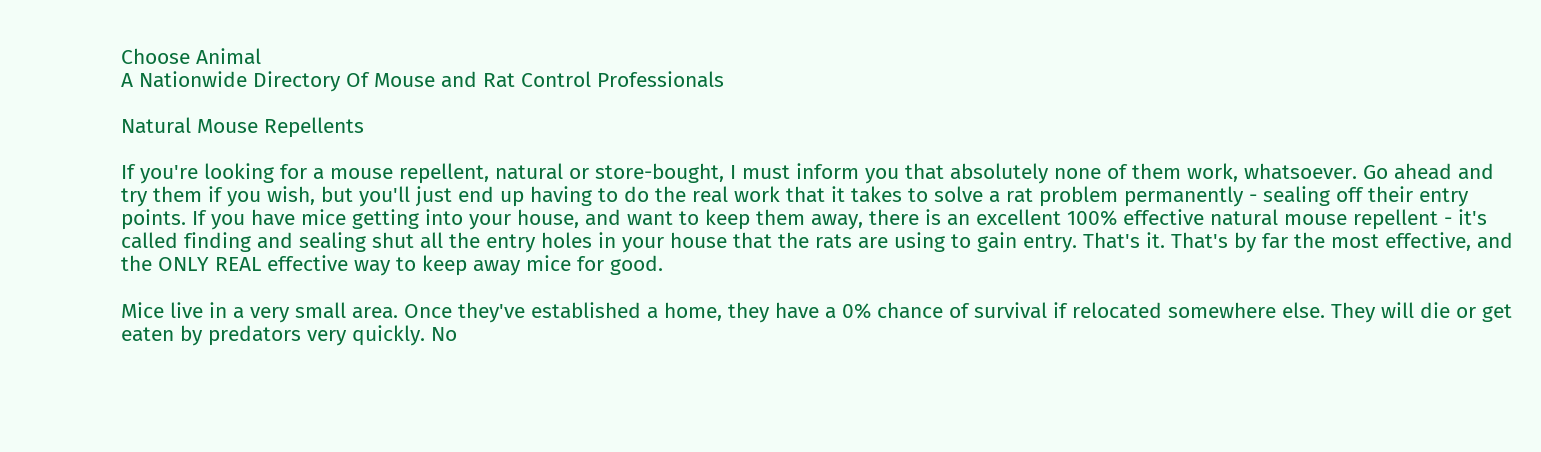Choose Animal
A Nationwide Directory Of Mouse and Rat Control Professionals

Natural Mouse Repellents

If you're looking for a mouse repellent, natural or store-bought, I must inform you that absolutely none of them work, whatsoever. Go ahead and try them if you wish, but you'll just end up having to do the real work that it takes to solve a rat problem permanently - sealing off their entry points. If you have mice getting into your house, and want to keep them away, there is an excellent 100% effective natural mouse repellent - it's called finding and sealing shut all the entry holes in your house that the rats are using to gain entry. That's it. That's by far the most effective, and the ONLY REAL effective way to keep away mice for good.

Mice live in a very small area. Once they've established a home, they have a 0% chance of survival if relocated somewhere else. They will die or get eaten by predators very quickly. No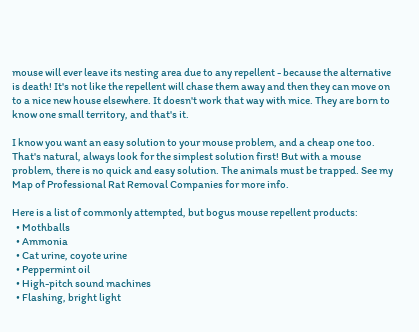mouse will ever leave its nesting area due to any repellent - because the alternative is death! It's not like the repellent will chase them away and then they can move on to a nice new house elsewhere. It doesn't work that way with mice. They are born to know one small territory, and that's it.

I know you want an easy solution to your mouse problem, and a cheap one too. That's natural, always look for the simplest solution first! But with a mouse problem, there is no quick and easy solution. The animals must be trapped. See my Map of Professional Rat Removal Companies for more info.

Here is a list of commonly attempted, but bogus mouse repellent products:
  • Mothballs
  • Ammonia
  • Cat urine, coyote urine
  • Peppermint oil
  • High-pitch sound machines
  • Flashing, bright light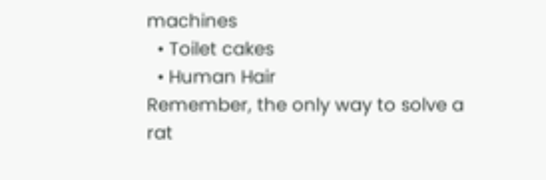machines
  • Toilet cakes
  • Human Hair
Remember, the only way to solve a rat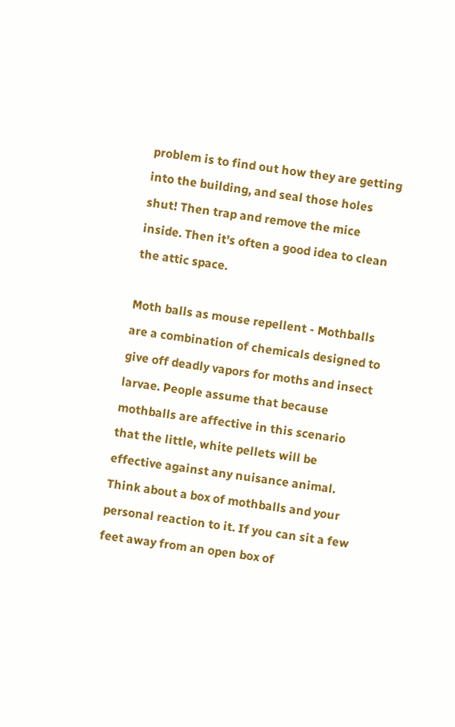problem is to find out how they are getting into the building, and seal those holes shut! Then trap and remove the mice inside. Then it's often a good idea to clean the attic space.

Moth balls as mouse repellent - Mothballs are a combination of chemicals designed to give off deadly vapors for moths and insect larvae. People assume that because mothballs are affective in this scenario that the little, white pellets will be effective against any nuisance animal. Think about a box of mothballs and your personal reaction to it. If you can sit a few feet away from an open box of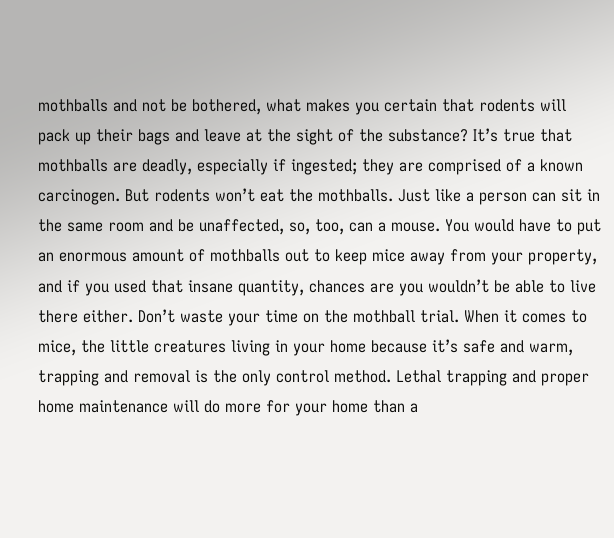mothballs and not be bothered, what makes you certain that rodents will pack up their bags and leave at the sight of the substance? It’s true that mothballs are deadly, especially if ingested; they are comprised of a known carcinogen. But rodents won’t eat the mothballs. Just like a person can sit in the same room and be unaffected, so, too, can a mouse. You would have to put an enormous amount of mothballs out to keep mice away from your property, and if you used that insane quantity, chances are you wouldn’t be able to live there either. Don’t waste your time on the mothball trial. When it comes to mice, the little creatures living in your home because it’s safe and warm, trapping and removal is the only control method. Lethal trapping and proper home maintenance will do more for your home than a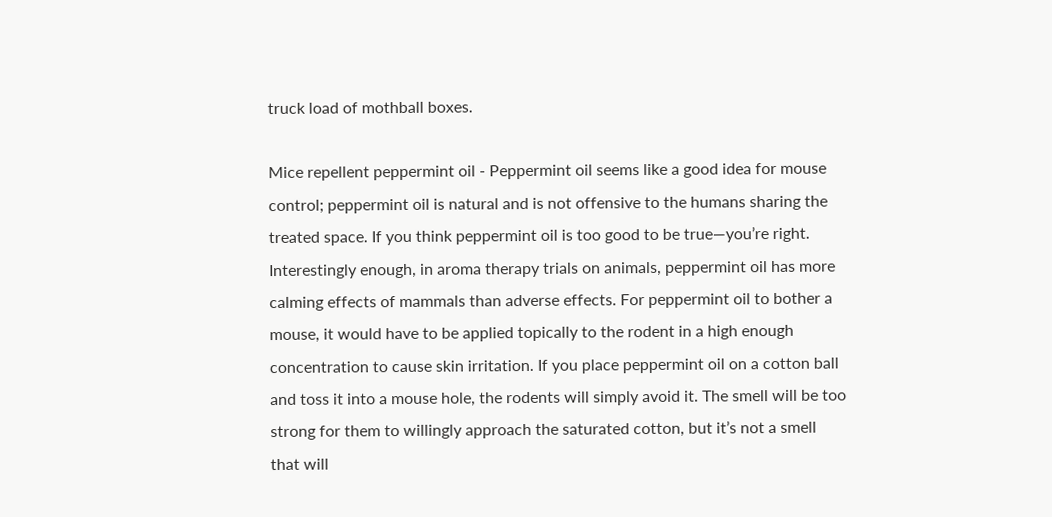truck load of mothball boxes.

Mice repellent peppermint oil - Peppermint oil seems like a good idea for mouse control; peppermint oil is natural and is not offensive to the humans sharing the treated space. If you think peppermint oil is too good to be true—you’re right. Interestingly enough, in aroma therapy trials on animals, peppermint oil has more calming effects of mammals than adverse effects. For peppermint oil to bother a mouse, it would have to be applied topically to the rodent in a high enough concentration to cause skin irritation. If you place peppermint oil on a cotton ball and toss it into a mouse hole, the rodents will simply avoid it. The smell will be too strong for them to willingly approach the saturated cotton, but it’s not a smell that will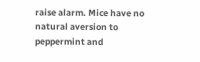raise alarm. Mice have no natural aversion to peppermint and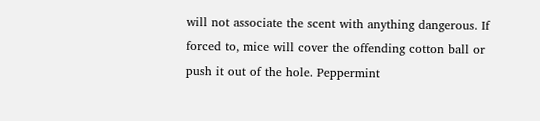will not associate the scent with anything dangerous. If forced to, mice will cover the offending cotton ball or push it out of the hole. Peppermint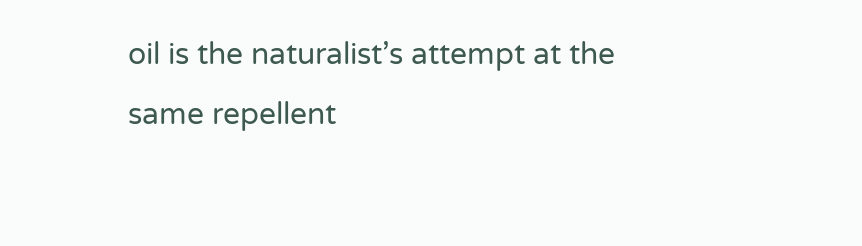oil is the naturalist’s attempt at the same repellent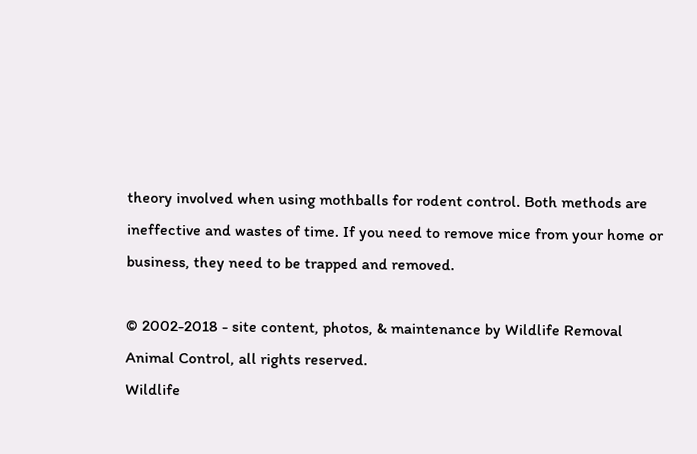theory involved when using mothballs for rodent control. Both methods are ineffective and wastes of time. If you need to remove mice from your home or business, they need to be trapped and removed.

© 2002-2018 - site content, photos, & maintenance by Wildlife Removal Animal Control, all rights reserved.
Wildlife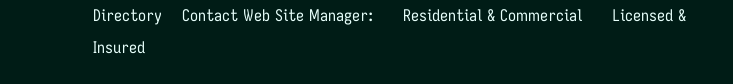Directory    Contact Web Site Manager:      Residential & Commercial      Licensed & Insured